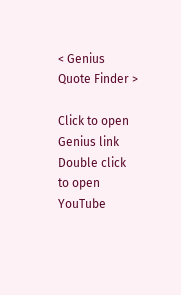< Genius Quote Finder >

Click to open Genius link
Double click to open YouTube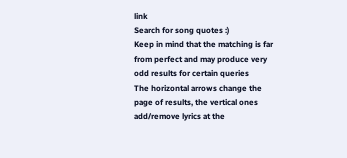link
Search for song quotes :)
Keep in mind that the matching is far from perfect and may produce very odd results for certain queries
The horizontal arrows change the page of results, the vertical ones add/remove lyrics at the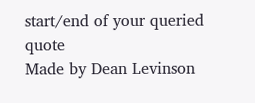start/end of your queried quote
Made by Dean Levinson